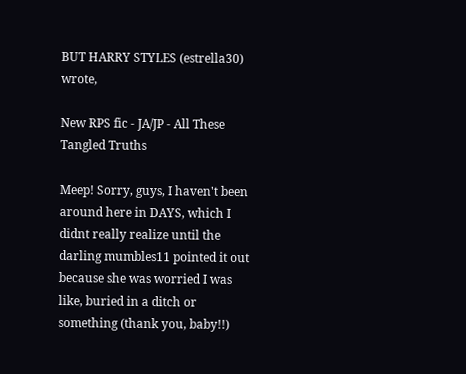BUT HARRY STYLES (estrella30) wrote,

New RPS fic - JA/JP - All These Tangled Truths

Meep! Sorry, guys, I haven't been around here in DAYS, which I didnt really realize until the darling mumbles11 pointed it out because she was worried I was like, buried in a ditch or something (thank you, baby!!)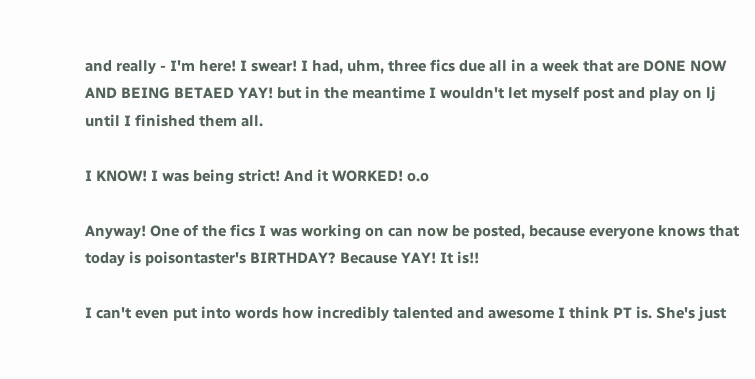and really - I'm here! I swear! I had, uhm, three fics due all in a week that are DONE NOW AND BEING BETAED YAY! but in the meantime I wouldn't let myself post and play on lj until I finished them all.

I KNOW! I was being strict! And it WORKED! o.o

Anyway! One of the fics I was working on can now be posted, because everyone knows that today is poisontaster's BIRTHDAY? Because YAY! It is!!

I can't even put into words how incredibly talented and awesome I think PT is. She's just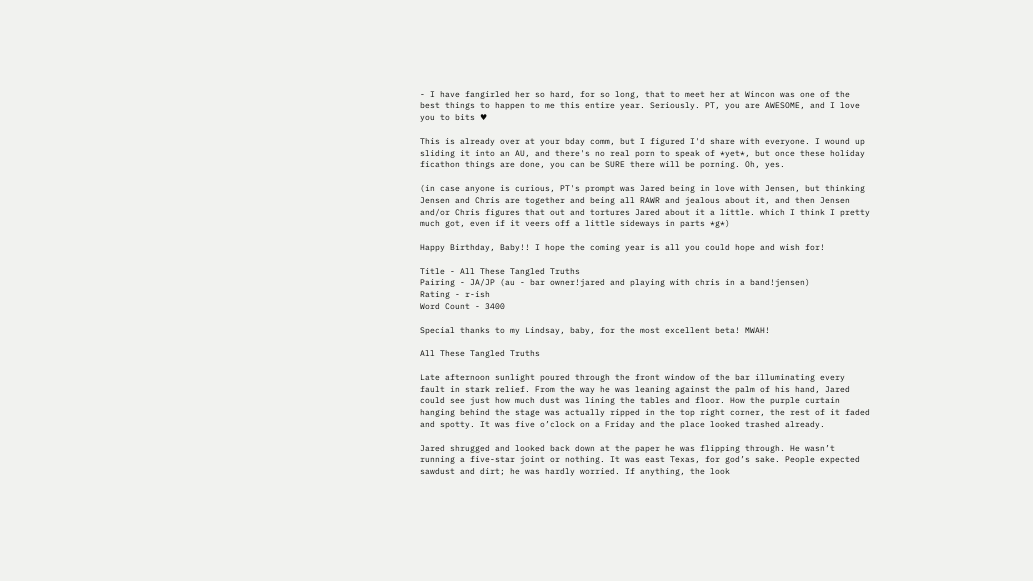- I have fangirled her so hard, for so long, that to meet her at Wincon was one of the best things to happen to me this entire year. Seriously. PT, you are AWESOME, and I love you to bits ♥

This is already over at your bday comm, but I figured I'd share with everyone. I wound up sliding it into an AU, and there's no real porn to speak of *yet*, but once these holiday ficathon things are done, you can be SURE there will be porning. Oh, yes.

(in case anyone is curious, PT's prompt was Jared being in love with Jensen, but thinking Jensen and Chris are together and being all RAWR and jealous about it, and then Jensen and/or Chris figures that out and tortures Jared about it a little. which I think I pretty much got, even if it veers off a little sideways in parts *g*)

Happy Birthday, Baby!! I hope the coming year is all you could hope and wish for!

Title - All These Tangled Truths
Pairing - JA/JP (au - bar owner!jared and playing with chris in a band!jensen)
Rating - r-ish
Word Count - 3400

Special thanks to my Lindsay, baby, for the most excellent beta! MWAH!

All These Tangled Truths

Late afternoon sunlight poured through the front window of the bar illuminating every fault in stark relief. From the way he was leaning against the palm of his hand, Jared could see just how much dust was lining the tables and floor. How the purple curtain hanging behind the stage was actually ripped in the top right corner, the rest of it faded and spotty. It was five o’clock on a Friday and the place looked trashed already.

Jared shrugged and looked back down at the paper he was flipping through. He wasn’t running a five-star joint or nothing. It was east Texas, for god’s sake. People expected sawdust and dirt; he was hardly worried. If anything, the look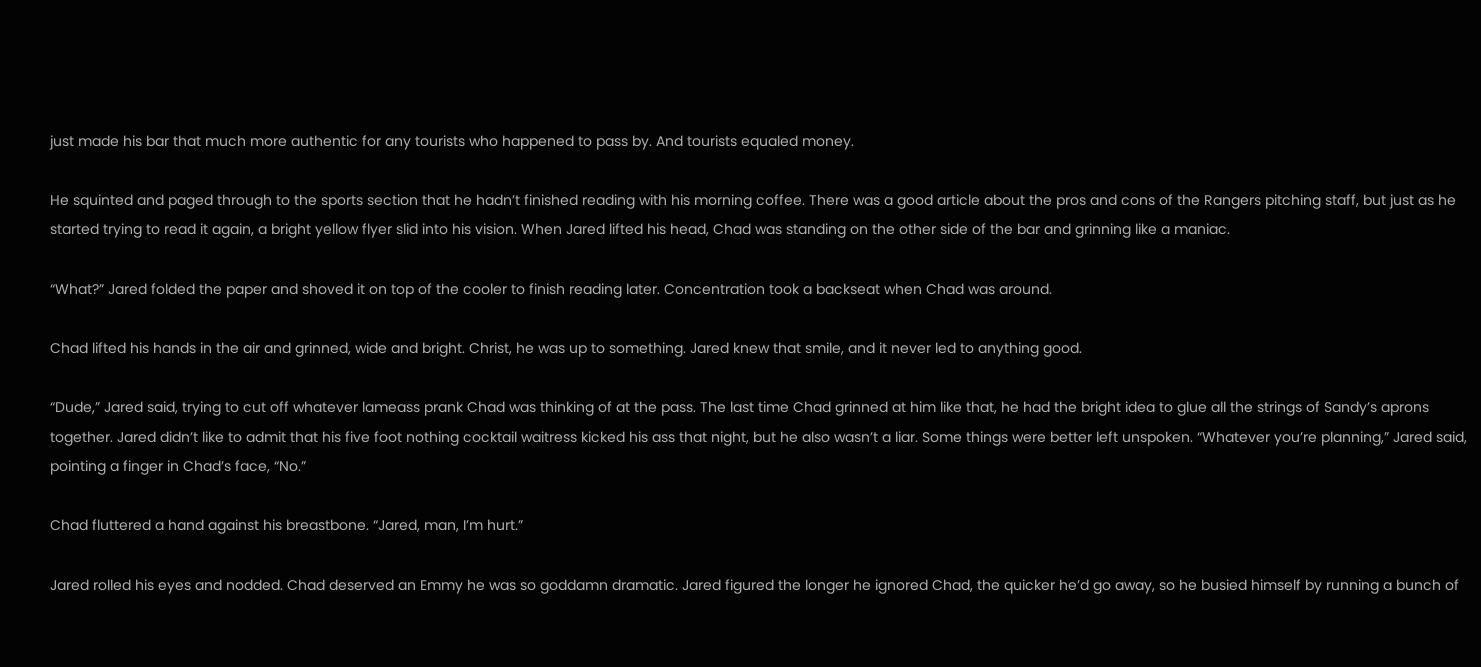just made his bar that much more authentic for any tourists who happened to pass by. And tourists equaled money.

He squinted and paged through to the sports section that he hadn’t finished reading with his morning coffee. There was a good article about the pros and cons of the Rangers pitching staff, but just as he started trying to read it again, a bright yellow flyer slid into his vision. When Jared lifted his head, Chad was standing on the other side of the bar and grinning like a maniac.

“What?” Jared folded the paper and shoved it on top of the cooler to finish reading later. Concentration took a backseat when Chad was around.

Chad lifted his hands in the air and grinned, wide and bright. Christ, he was up to something. Jared knew that smile, and it never led to anything good.

“Dude,” Jared said, trying to cut off whatever lameass prank Chad was thinking of at the pass. The last time Chad grinned at him like that, he had the bright idea to glue all the strings of Sandy’s aprons together. Jared didn’t like to admit that his five foot nothing cocktail waitress kicked his ass that night, but he also wasn’t a liar. Some things were better left unspoken. “Whatever you’re planning,” Jared said, pointing a finger in Chad’s face, “No.”

Chad fluttered a hand against his breastbone. “Jared, man, I’m hurt.”

Jared rolled his eyes and nodded. Chad deserved an Emmy he was so goddamn dramatic. Jared figured the longer he ignored Chad, the quicker he’d go away, so he busied himself by running a bunch of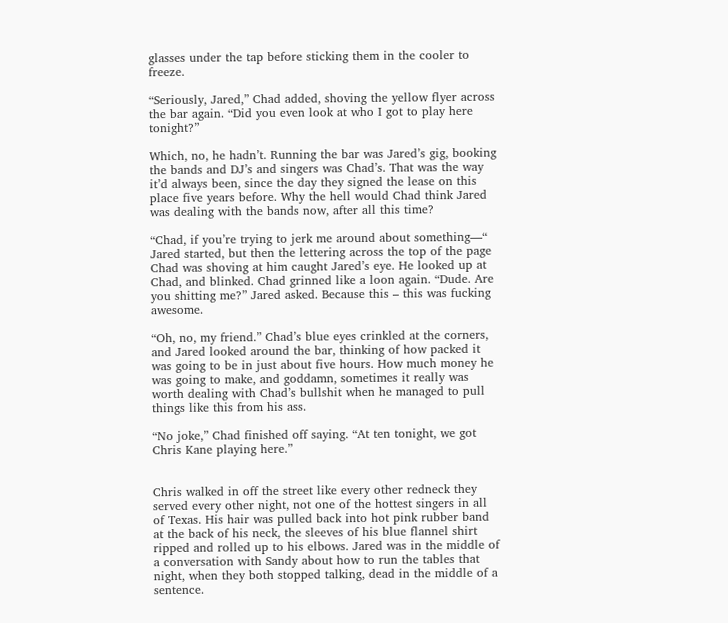glasses under the tap before sticking them in the cooler to freeze.

“Seriously, Jared,” Chad added, shoving the yellow flyer across the bar again. “Did you even look at who I got to play here tonight?”

Which, no, he hadn’t. Running the bar was Jared’s gig, booking the bands and DJ’s and singers was Chad’s. That was the way it’d always been, since the day they signed the lease on this place five years before. Why the hell would Chad think Jared was dealing with the bands now, after all this time?

“Chad, if you’re trying to jerk me around about something—“ Jared started, but then the lettering across the top of the page Chad was shoving at him caught Jared’s eye. He looked up at Chad, and blinked. Chad grinned like a loon again. “Dude. Are you shitting me?” Jared asked. Because this – this was fucking awesome.

“Oh, no, my friend.” Chad’s blue eyes crinkled at the corners, and Jared looked around the bar, thinking of how packed it was going to be in just about five hours. How much money he was going to make, and goddamn, sometimes it really was worth dealing with Chad’s bullshit when he managed to pull things like this from his ass.

“No joke,” Chad finished off saying. “At ten tonight, we got Chris Kane playing here.”


Chris walked in off the street like every other redneck they served every other night, not one of the hottest singers in all of Texas. His hair was pulled back into hot pink rubber band at the back of his neck, the sleeves of his blue flannel shirt ripped and rolled up to his elbows. Jared was in the middle of a conversation with Sandy about how to run the tables that night, when they both stopped talking, dead in the middle of a sentence.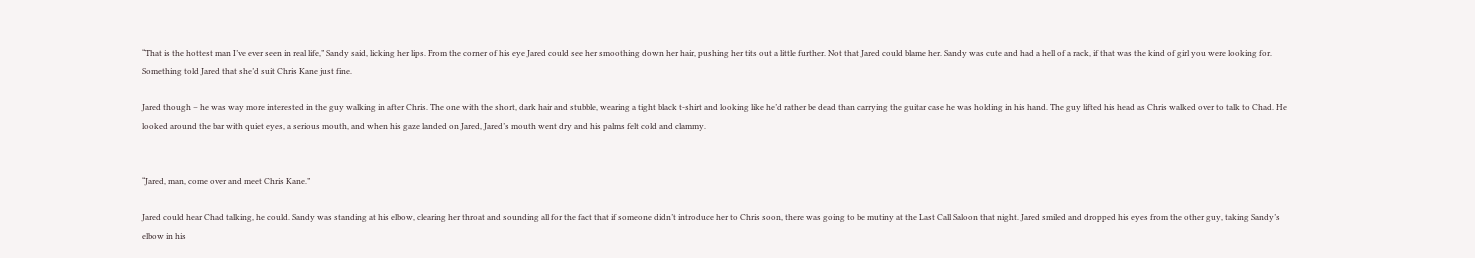“That is the hottest man I’ve ever seen in real life,” Sandy said, licking her lips. From the corner of his eye Jared could see her smoothing down her hair, pushing her tits out a little further. Not that Jared could blame her. Sandy was cute and had a hell of a rack, if that was the kind of girl you were looking for. Something told Jared that she’d suit Chris Kane just fine.

Jared though – he was way more interested in the guy walking in after Chris. The one with the short, dark hair and stubble, wearing a tight black t-shirt and looking like he’d rather be dead than carrying the guitar case he was holding in his hand. The guy lifted his head as Chris walked over to talk to Chad. He looked around the bar with quiet eyes, a serious mouth, and when his gaze landed on Jared, Jared’s mouth went dry and his palms felt cold and clammy.


“Jared, man, come over and meet Chris Kane.”

Jared could hear Chad talking, he could. Sandy was standing at his elbow, clearing her throat and sounding all for the fact that if someone didn’t introduce her to Chris soon, there was going to be mutiny at the Last Call Saloon that night. Jared smiled and dropped his eyes from the other guy, taking Sandy’s elbow in his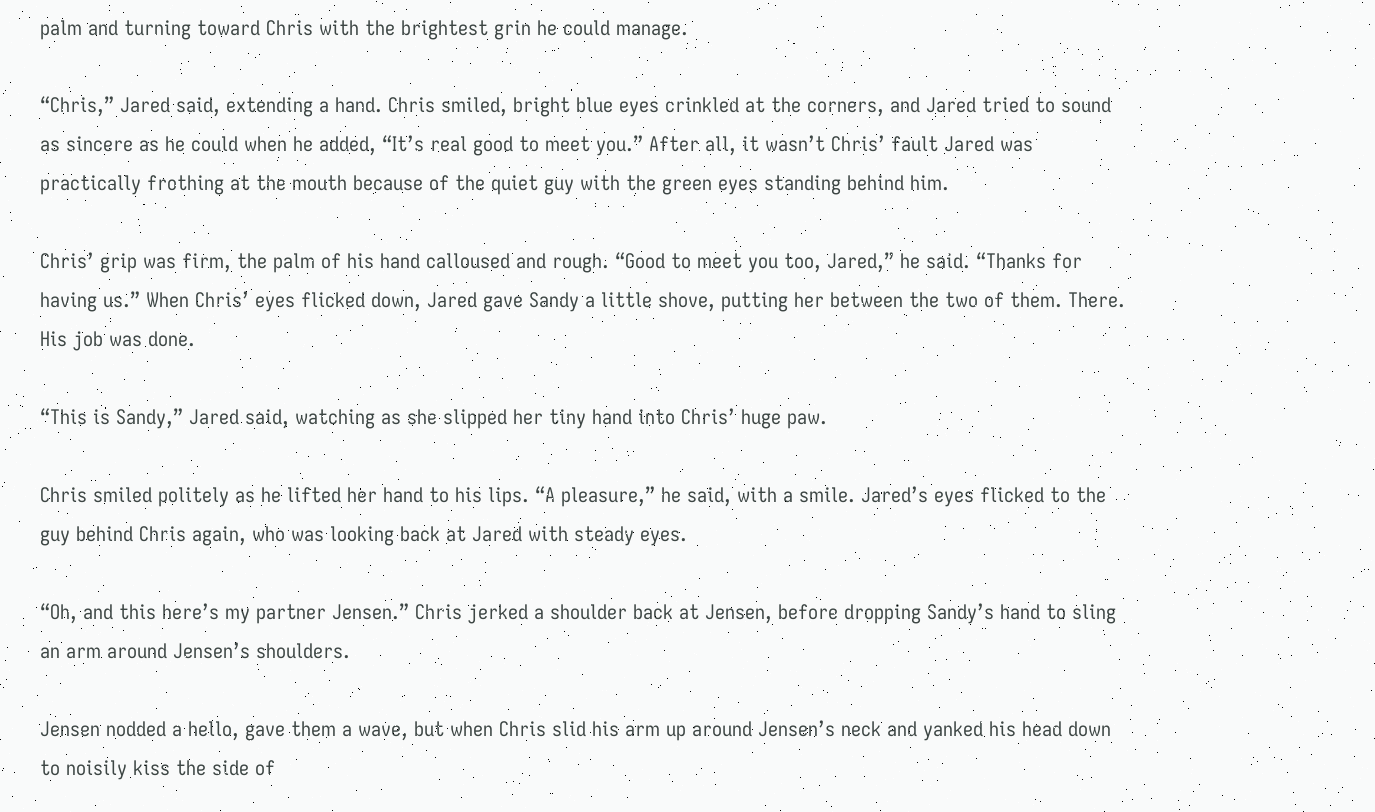palm and turning toward Chris with the brightest grin he could manage.

“Chris,” Jared said, extending a hand. Chris smiled, bright blue eyes crinkled at the corners, and Jared tried to sound as sincere as he could when he added, “It’s real good to meet you.” After all, it wasn’t Chris’ fault Jared was practically frothing at the mouth because of the quiet guy with the green eyes standing behind him.

Chris’ grip was firm, the palm of his hand calloused and rough. “Good to meet you too, Jared,” he said. “Thanks for having us.” When Chris’ eyes flicked down, Jared gave Sandy a little shove, putting her between the two of them. There. His job was done.

“This is Sandy,” Jared said, watching as she slipped her tiny hand into Chris’ huge paw.

Chris smiled politely as he lifted her hand to his lips. “A pleasure,” he said, with a smile. Jared’s eyes flicked to the guy behind Chris again, who was looking back at Jared with steady eyes.

“Oh, and this here’s my partner Jensen.” Chris jerked a shoulder back at Jensen, before dropping Sandy’s hand to sling an arm around Jensen’s shoulders.

Jensen nodded a hello, gave them a wave, but when Chris slid his arm up around Jensen’s neck and yanked his head down to noisily kiss the side of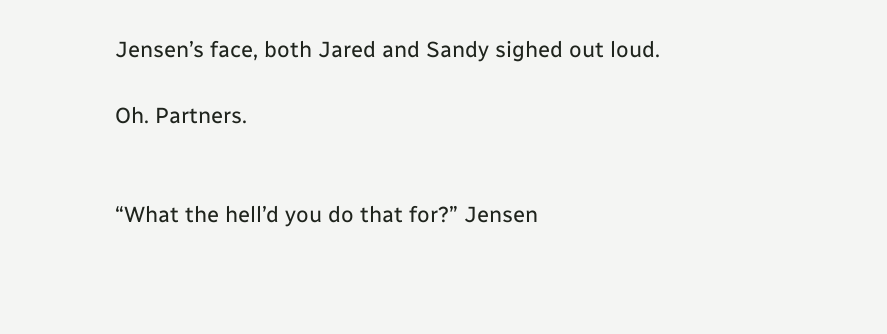Jensen’s face, both Jared and Sandy sighed out loud.

Oh. Partners.


“What the hell’d you do that for?” Jensen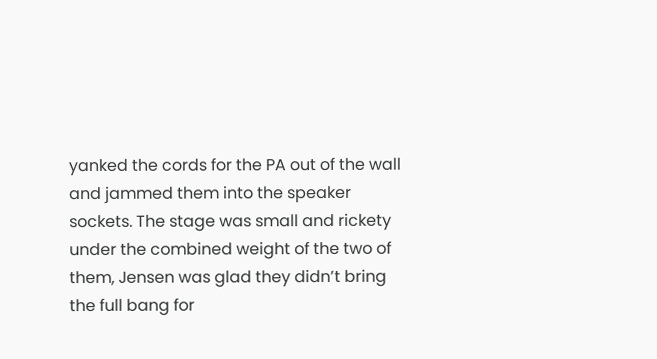yanked the cords for the PA out of the wall and jammed them into the speaker sockets. The stage was small and rickety under the combined weight of the two of them, Jensen was glad they didn’t bring the full bang for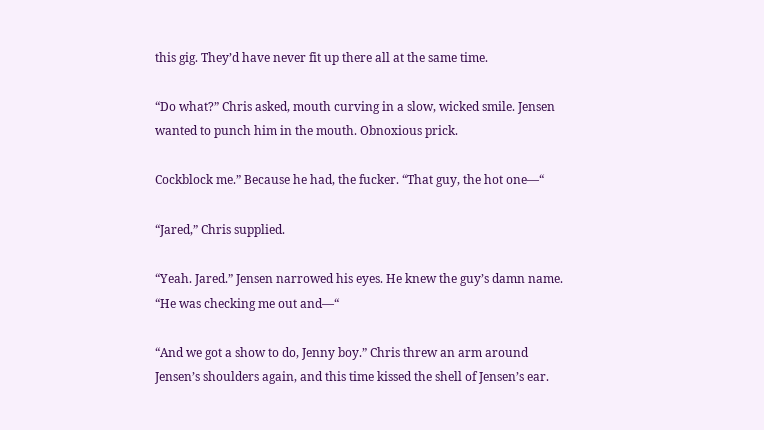this gig. They’d have never fit up there all at the same time.

“Do what?” Chris asked, mouth curving in a slow, wicked smile. Jensen wanted to punch him in the mouth. Obnoxious prick.

Cockblock me.” Because he had, the fucker. “That guy, the hot one—“

“Jared,” Chris supplied.

“Yeah. Jared.” Jensen narrowed his eyes. He knew the guy’s damn name. “He was checking me out and—“

“And we got a show to do, Jenny boy.” Chris threw an arm around Jensen’s shoulders again, and this time kissed the shell of Jensen’s ear.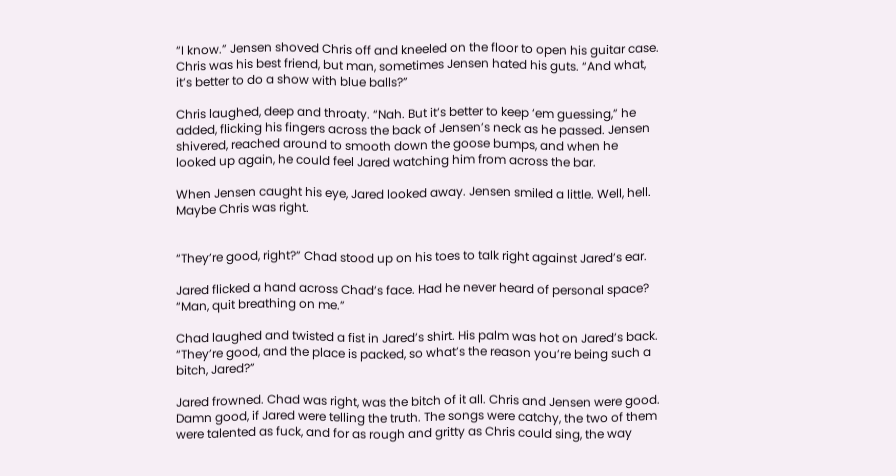“I know.” Jensen shoved Chris off and kneeled on the floor to open his guitar case. Chris was his best friend, but man, sometimes Jensen hated his guts. “And what, it’s better to do a show with blue balls?”

Chris laughed, deep and throaty. “Nah. But it’s better to keep ‘em guessing,” he added, flicking his fingers across the back of Jensen’s neck as he passed. Jensen shivered, reached around to smooth down the goose bumps, and when he looked up again, he could feel Jared watching him from across the bar.

When Jensen caught his eye, Jared looked away. Jensen smiled a little. Well, hell. Maybe Chris was right.


“They’re good, right?” Chad stood up on his toes to talk right against Jared’s ear.

Jared flicked a hand across Chad’s face. Had he never heard of personal space? “Man, quit breathing on me.”

Chad laughed and twisted a fist in Jared’s shirt. His palm was hot on Jared’s back. “They’re good, and the place is packed, so what’s the reason you’re being such a bitch, Jared?”

Jared frowned. Chad was right, was the bitch of it all. Chris and Jensen were good. Damn good, if Jared were telling the truth. The songs were catchy, the two of them were talented as fuck, and for as rough and gritty as Chris could sing, the way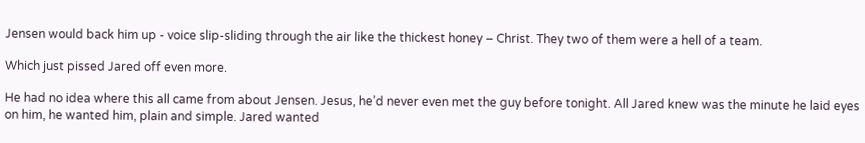Jensen would back him up - voice slip-sliding through the air like the thickest honey – Christ. They two of them were a hell of a team.

Which just pissed Jared off even more.

He had no idea where this all came from about Jensen. Jesus, he’d never even met the guy before tonight. All Jared knew was the minute he laid eyes on him, he wanted him, plain and simple. Jared wanted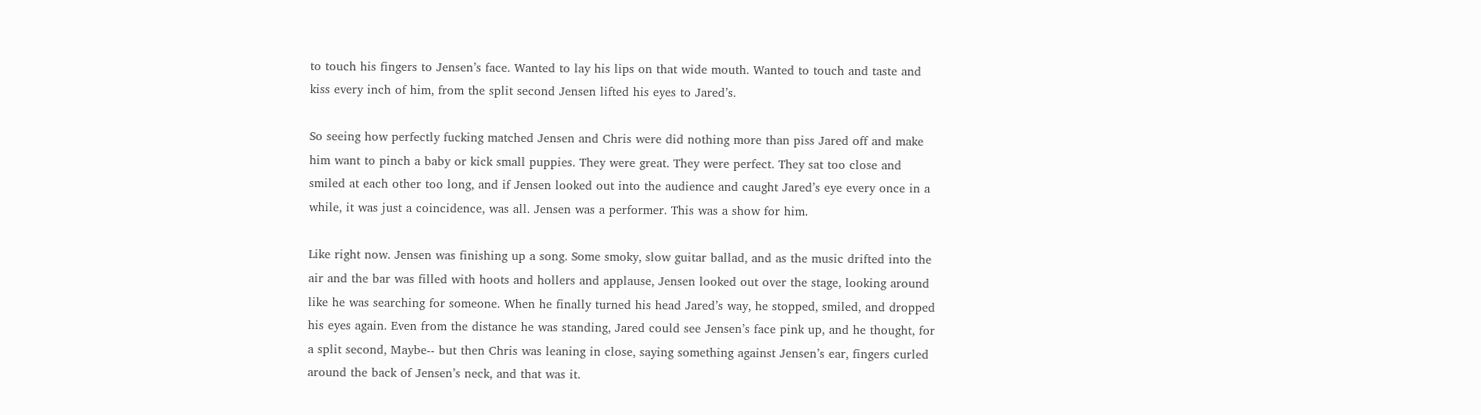to touch his fingers to Jensen’s face. Wanted to lay his lips on that wide mouth. Wanted to touch and taste and kiss every inch of him, from the split second Jensen lifted his eyes to Jared’s.

So seeing how perfectly fucking matched Jensen and Chris were did nothing more than piss Jared off and make him want to pinch a baby or kick small puppies. They were great. They were perfect. They sat too close and smiled at each other too long, and if Jensen looked out into the audience and caught Jared’s eye every once in a while, it was just a coincidence, was all. Jensen was a performer. This was a show for him.

Like right now. Jensen was finishing up a song. Some smoky, slow guitar ballad, and as the music drifted into the air and the bar was filled with hoots and hollers and applause, Jensen looked out over the stage, looking around like he was searching for someone. When he finally turned his head Jared’s way, he stopped, smiled, and dropped his eyes again. Even from the distance he was standing, Jared could see Jensen’s face pink up, and he thought, for a split second, Maybe-- but then Chris was leaning in close, saying something against Jensen’s ear, fingers curled around the back of Jensen’s neck, and that was it.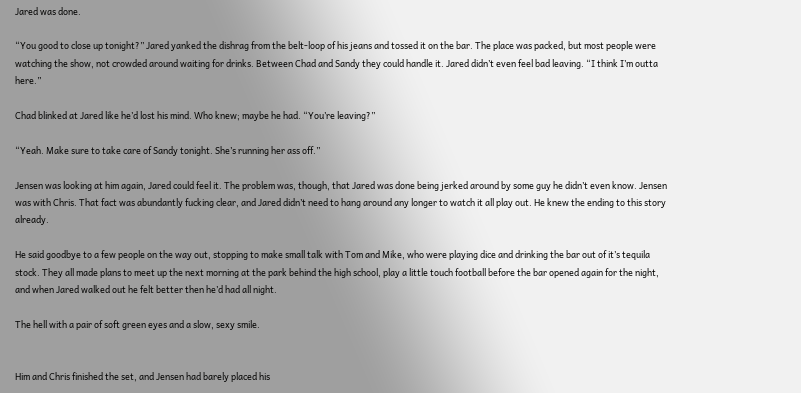Jared was done.

“You good to close up tonight?” Jared yanked the dishrag from the belt-loop of his jeans and tossed it on the bar. The place was packed, but most people were watching the show, not crowded around waiting for drinks. Between Chad and Sandy they could handle it. Jared didn’t even feel bad leaving. “I think I’m outta here.”

Chad blinked at Jared like he’d lost his mind. Who knew; maybe he had. “You’re leaving?”

“Yeah. Make sure to take care of Sandy tonight. She’s running her ass off.”

Jensen was looking at him again, Jared could feel it. The problem was, though, that Jared was done being jerked around by some guy he didn’t even know. Jensen was with Chris. That fact was abundantly fucking clear, and Jared didn’t need to hang around any longer to watch it all play out. He knew the ending to this story already.

He said goodbye to a few people on the way out, stopping to make small talk with Tom and Mike, who were playing dice and drinking the bar out of it’s tequila stock. They all made plans to meet up the next morning at the park behind the high school, play a little touch football before the bar opened again for the night, and when Jared walked out he felt better then he’d had all night.

The hell with a pair of soft green eyes and a slow, sexy smile.


Him and Chris finished the set, and Jensen had barely placed his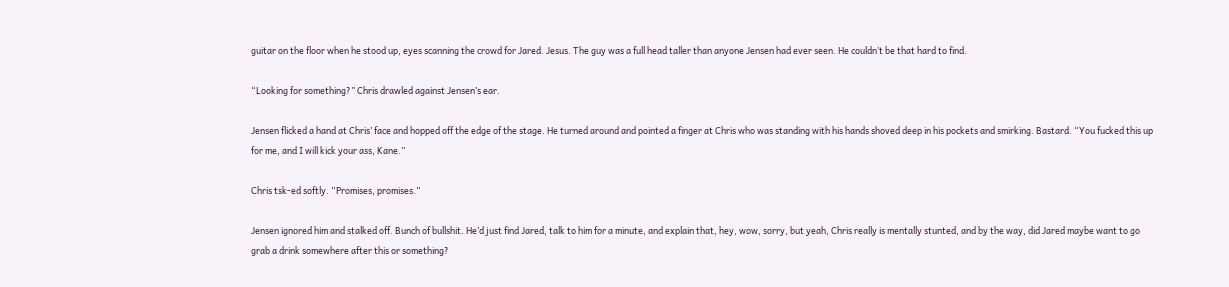guitar on the floor when he stood up, eyes scanning the crowd for Jared. Jesus. The guy was a full head taller than anyone Jensen had ever seen. He couldn’t be that hard to find.

“Looking for something?” Chris drawled against Jensen’s ear.

Jensen flicked a hand at Chris’ face and hopped off the edge of the stage. He turned around and pointed a finger at Chris who was standing with his hands shoved deep in his pockets and smirking. Bastard. “You fucked this up for me, and I will kick your ass, Kane.”

Chris tsk-ed softly. “Promises, promises.”

Jensen ignored him and stalked off. Bunch of bullshit. He’d just find Jared, talk to him for a minute, and explain that, hey, wow, sorry, but yeah, Chris really is mentally stunted, and by the way, did Jared maybe want to go grab a drink somewhere after this or something?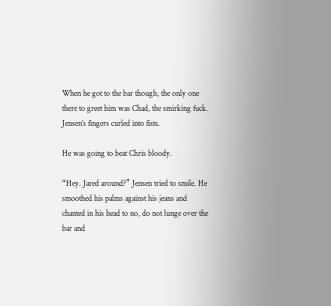When he got to the bar though, the only one there to greet him was Chad, the smirking fuck. Jensen’s fingers curled into fists.

He was going to beat Chris bloody.

“Hey. Jared around?” Jensen tried to smile. He smoothed his palms against his jeans and chanted in his head to no, do not lunge over the bar and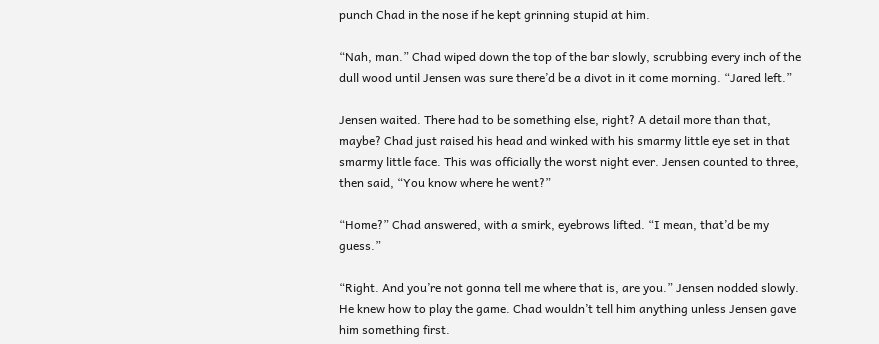punch Chad in the nose if he kept grinning stupid at him.

“Nah, man.” Chad wiped down the top of the bar slowly, scrubbing every inch of the dull wood until Jensen was sure there’d be a divot in it come morning. “Jared left.”

Jensen waited. There had to be something else, right? A detail more than that, maybe? Chad just raised his head and winked with his smarmy little eye set in that smarmy little face. This was officially the worst night ever. Jensen counted to three, then said, “You know where he went?”

“Home?” Chad answered, with a smirk, eyebrows lifted. “I mean, that’d be my guess.”

“Right. And you’re not gonna tell me where that is, are you.” Jensen nodded slowly. He knew how to play the game. Chad wouldn’t tell him anything unless Jensen gave him something first.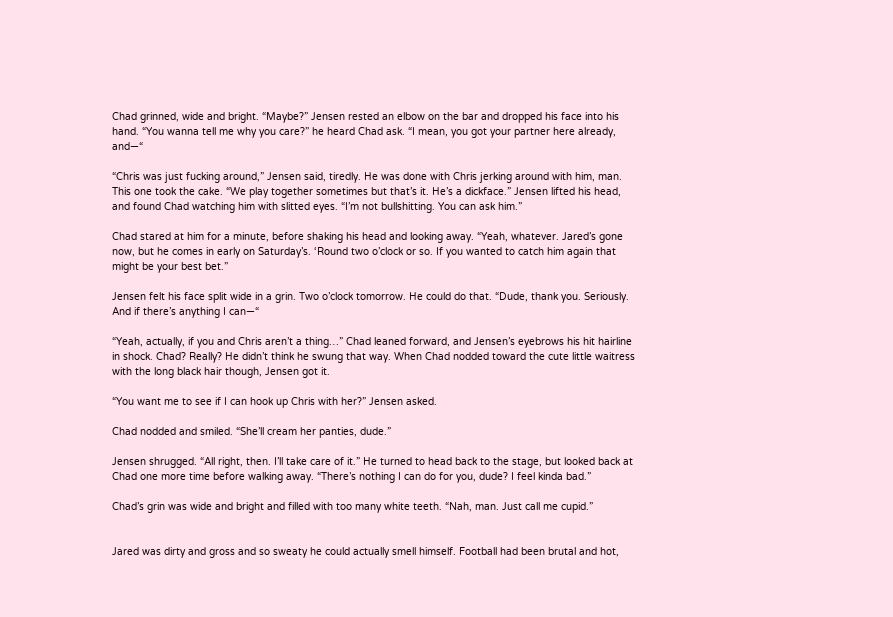Chad grinned, wide and bright. “Maybe?” Jensen rested an elbow on the bar and dropped his face into his hand. “You wanna tell me why you care?” he heard Chad ask. “I mean, you got your partner here already, and—“

“Chris was just fucking around,” Jensen said, tiredly. He was done with Chris jerking around with him, man. This one took the cake. “We play together sometimes but that’s it. He’s a dickface.” Jensen lifted his head, and found Chad watching him with slitted eyes. “I’m not bullshitting. You can ask him.”

Chad stared at him for a minute, before shaking his head and looking away. “Yeah, whatever. Jared’s gone now, but he comes in early on Saturday’s. ‘Round two o’clock or so. If you wanted to catch him again that might be your best bet.”

Jensen felt his face split wide in a grin. Two o’clock tomorrow. He could do that. “Dude, thank you. Seriously. And if there’s anything I can—“

“Yeah, actually, if you and Chris aren’t a thing…” Chad leaned forward, and Jensen’s eyebrows his hit hairline in shock. Chad? Really? He didn’t think he swung that way. When Chad nodded toward the cute little waitress with the long black hair though, Jensen got it.

“You want me to see if I can hook up Chris with her?” Jensen asked.

Chad nodded and smiled. “She’ll cream her panties, dude.”

Jensen shrugged. “All right, then. I’ll take care of it.” He turned to head back to the stage, but looked back at Chad one more time before walking away. “There’s nothing I can do for you, dude? I feel kinda bad.”

Chad’s grin was wide and bright and filled with too many white teeth. “Nah, man. Just call me cupid.”


Jared was dirty and gross and so sweaty he could actually smell himself. Football had been brutal and hot,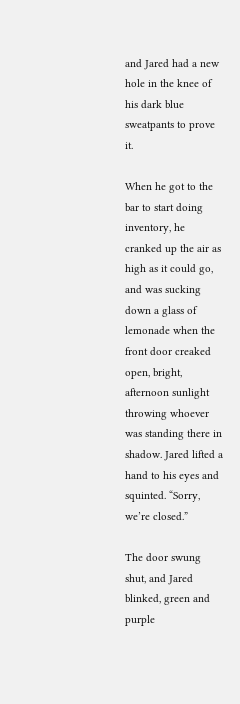and Jared had a new hole in the knee of his dark blue sweatpants to prove it.

When he got to the bar to start doing inventory, he cranked up the air as high as it could go, and was sucking down a glass of lemonade when the front door creaked open, bright, afternoon sunlight throwing whoever was standing there in shadow. Jared lifted a hand to his eyes and squinted. “Sorry, we’re closed.”

The door swung shut, and Jared blinked, green and purple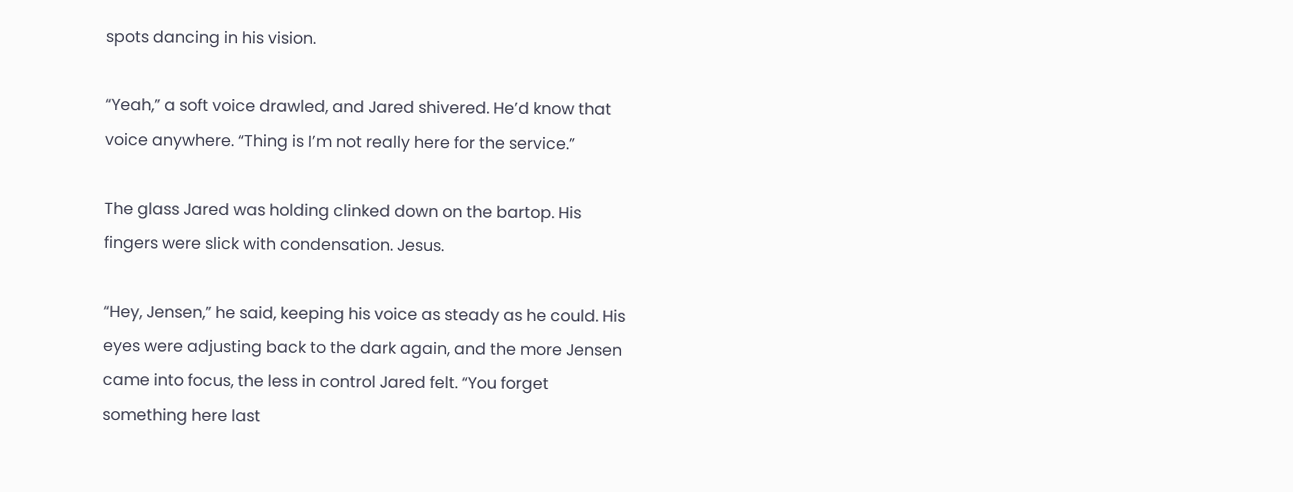spots dancing in his vision.

“Yeah,” a soft voice drawled, and Jared shivered. He’d know that voice anywhere. “Thing is I’m not really here for the service.”

The glass Jared was holding clinked down on the bartop. His fingers were slick with condensation. Jesus.

“Hey, Jensen,” he said, keeping his voice as steady as he could. His eyes were adjusting back to the dark again, and the more Jensen came into focus, the less in control Jared felt. “You forget something here last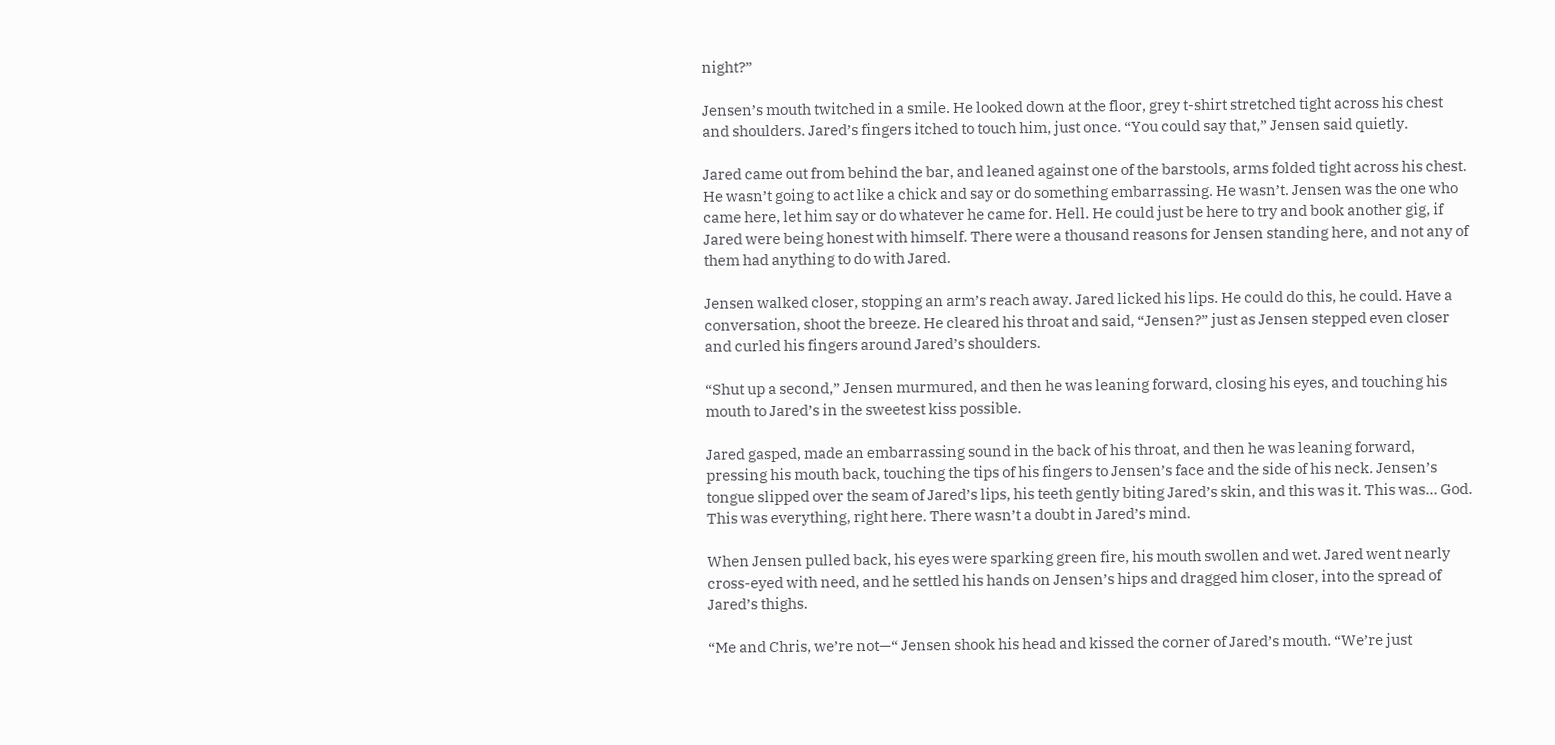night?”

Jensen’s mouth twitched in a smile. He looked down at the floor, grey t-shirt stretched tight across his chest and shoulders. Jared’s fingers itched to touch him, just once. “You could say that,” Jensen said quietly.

Jared came out from behind the bar, and leaned against one of the barstools, arms folded tight across his chest. He wasn’t going to act like a chick and say or do something embarrassing. He wasn’t. Jensen was the one who came here, let him say or do whatever he came for. Hell. He could just be here to try and book another gig, if Jared were being honest with himself. There were a thousand reasons for Jensen standing here, and not any of them had anything to do with Jared.

Jensen walked closer, stopping an arm’s reach away. Jared licked his lips. He could do this, he could. Have a conversation, shoot the breeze. He cleared his throat and said, “Jensen?” just as Jensen stepped even closer and curled his fingers around Jared’s shoulders.

“Shut up a second,” Jensen murmured, and then he was leaning forward, closing his eyes, and touching his mouth to Jared’s in the sweetest kiss possible.

Jared gasped, made an embarrassing sound in the back of his throat, and then he was leaning forward, pressing his mouth back, touching the tips of his fingers to Jensen’s face and the side of his neck. Jensen’s tongue slipped over the seam of Jared’s lips, his teeth gently biting Jared’s skin, and this was it. This was… God. This was everything, right here. There wasn’t a doubt in Jared’s mind.

When Jensen pulled back, his eyes were sparking green fire, his mouth swollen and wet. Jared went nearly cross-eyed with need, and he settled his hands on Jensen’s hips and dragged him closer, into the spread of Jared’s thighs.

“Me and Chris, we’re not—“ Jensen shook his head and kissed the corner of Jared’s mouth. “We’re just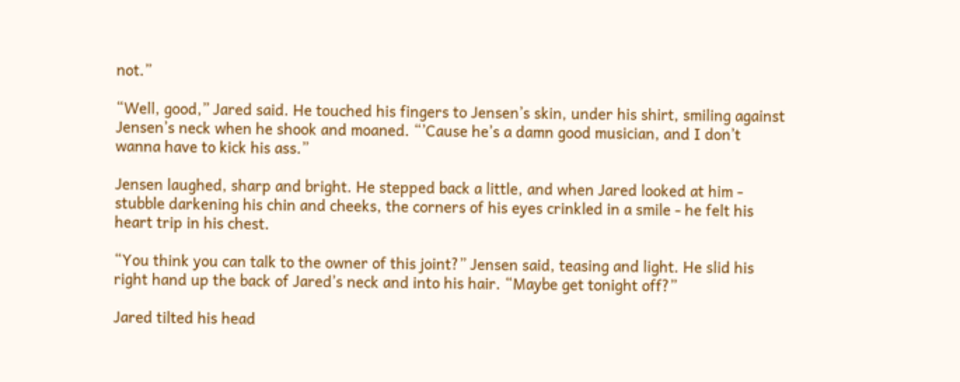not.”

“Well, good,” Jared said. He touched his fingers to Jensen’s skin, under his shirt, smiling against Jensen’s neck when he shook and moaned. “’Cause he’s a damn good musician, and I don’t wanna have to kick his ass.”

Jensen laughed, sharp and bright. He stepped back a little, and when Jared looked at him - stubble darkening his chin and cheeks, the corners of his eyes crinkled in a smile - he felt his heart trip in his chest.

“You think you can talk to the owner of this joint?” Jensen said, teasing and light. He slid his right hand up the back of Jared’s neck and into his hair. “Maybe get tonight off?”

Jared tilted his head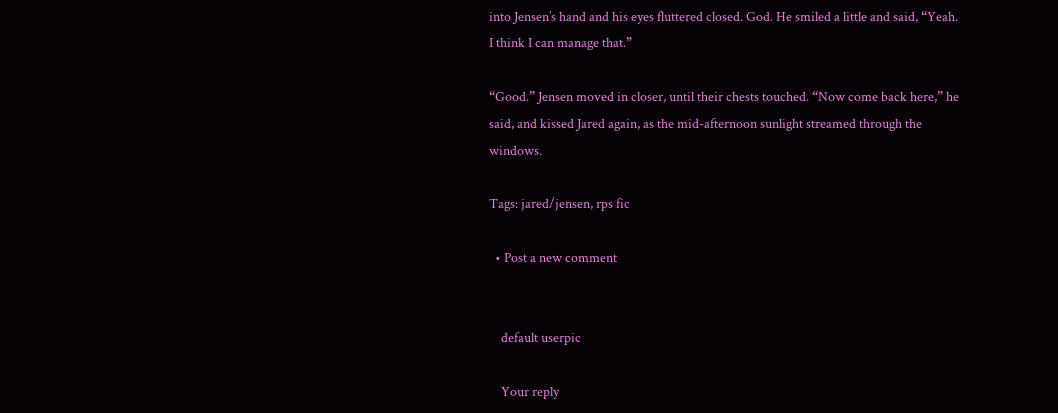into Jensen’s hand and his eyes fluttered closed. God. He smiled a little and said, “Yeah. I think I can manage that.”

“Good.” Jensen moved in closer, until their chests touched. “Now come back here,” he said, and kissed Jared again, as the mid-afternoon sunlight streamed through the windows.

Tags: jared/jensen, rps fic

  • Post a new comment


    default userpic

    Your reply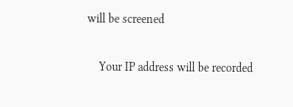will be screened

    Your IP address will be recorded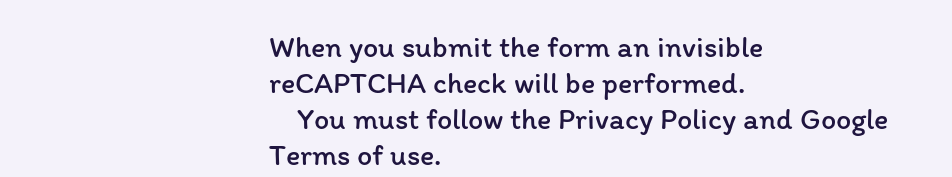When you submit the form an invisible reCAPTCHA check will be performed.
    You must follow the Privacy Policy and Google Terms of use.